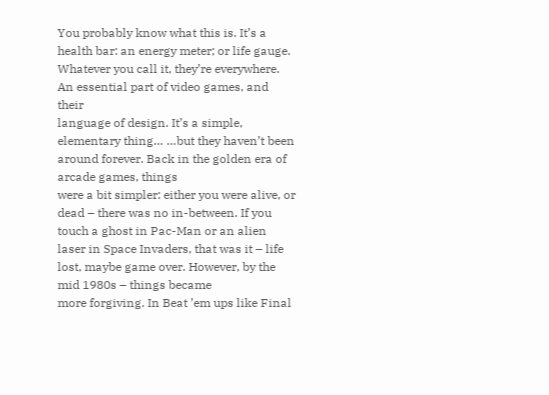You probably know what this is. It’s a health bar: an energy meter; or life gauge. Whatever you call it, they’re everywhere. An essential part of video games, and their
language of design. It’s a simple, elementary thing… …but they haven’t been around forever. Back in the golden era of arcade games, things
were a bit simpler: either you were alive, or dead – there was no in-between. If you touch a ghost in Pac-Man or an alien
laser in Space Invaders, that was it – life lost, maybe game over. However, by the mid 1980s – things became
more forgiving. In Beat ’em ups like Final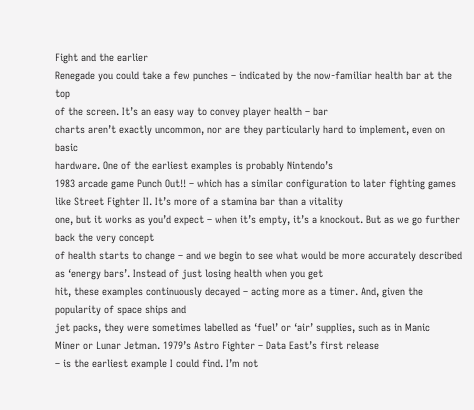Fight and the earlier
Renegade you could take a few punches – indicated by the now-familiar health bar at the top
of the screen. It’s an easy way to convey player health – bar
charts aren’t exactly uncommon, nor are they particularly hard to implement, even on basic
hardware. One of the earliest examples is probably Nintendo’s
1983 arcade game Punch Out!! – which has a similar configuration to later fighting games
like Street Fighter II. It’s more of a stamina bar than a vitality
one, but it works as you’d expect – when it’s empty, it’s a knockout. But as we go further back the very concept
of health starts to change – and we begin to see what would be more accurately described
as ‘energy bars’. Instead of just losing health when you get
hit, these examples continuously decayed – acting more as a timer. And, given the popularity of space ships and
jet packs, they were sometimes labelled as ‘fuel’ or ‘air’ supplies, such as in Manic
Miner or Lunar Jetman. 1979’s Astro Fighter – Data East’s first release
– is the earliest example I could find. I’m not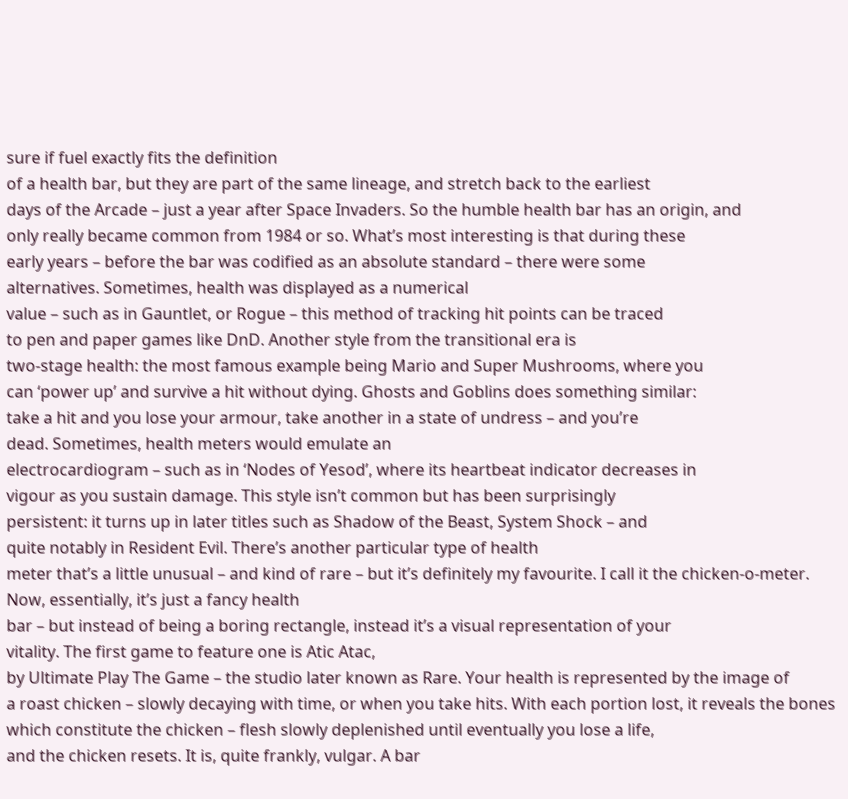sure if fuel exactly fits the definition
of a health bar, but they are part of the same lineage, and stretch back to the earliest
days of the Arcade – just a year after Space Invaders. So the humble health bar has an origin, and
only really became common from 1984 or so. What’s most interesting is that during these
early years – before the bar was codified as an absolute standard – there were some
alternatives. Sometimes, health was displayed as a numerical
value – such as in Gauntlet, or Rogue – this method of tracking hit points can be traced
to pen and paper games like DnD. Another style from the transitional era is
two-stage health: the most famous example being Mario and Super Mushrooms, where you
can ‘power up’ and survive a hit without dying. Ghosts and Goblins does something similar:
take a hit and you lose your armour, take another in a state of undress – and you’re
dead. Sometimes, health meters would emulate an
electrocardiogram – such as in ‘Nodes of Yesod’, where its heartbeat indicator decreases in
vigour as you sustain damage. This style isn’t common but has been surprisingly
persistent: it turns up in later titles such as Shadow of the Beast, System Shock – and
quite notably in Resident Evil. There’s another particular type of health
meter that’s a little unusual – and kind of rare – but it’s definitely my favourite. I call it the chicken-o-meter. Now, essentially, it’s just a fancy health
bar – but instead of being a boring rectangle, instead it’s a visual representation of your
vitality. The first game to feature one is Atic Atac,
by Ultimate Play The Game – the studio later known as Rare. Your health is represented by the image of
a roast chicken – slowly decaying with time, or when you take hits. With each portion lost, it reveals the bones
which constitute the chicken – flesh slowly deplenished until eventually you lose a life,
and the chicken resets. It is, quite frankly, vulgar. A bar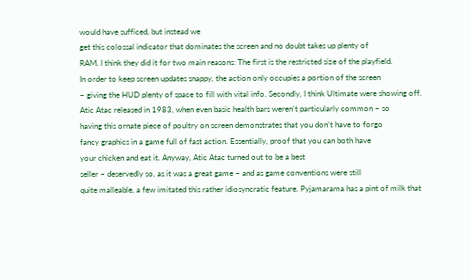would have sufficed, but instead we
get this colossal indicator that dominates the screen and no doubt takes up plenty of
RAM. I think they did it for two main reasons: The first is the restricted size of the playfield.
In order to keep screen updates snappy, the action only occupies a portion of the screen
– giving the HUD plenty of space to fill with vital info. Secondly, I think Ultimate were showing off.
Atic Atac released in 1983, when even basic health bars weren’t particularly common – so
having this ornate piece of poultry on screen demonstrates that you don’t have to forgo
fancy graphics in a game full of fast action. Essentially, proof that you can both have
your chicken and eat it. Anyway, Atic Atac turned out to be a best
seller – deservedly so, as it was a great game – and as game conventions were still
quite malleable, a few imitated this rather idiosyncratic feature. Pyjamarama has a pint of milk that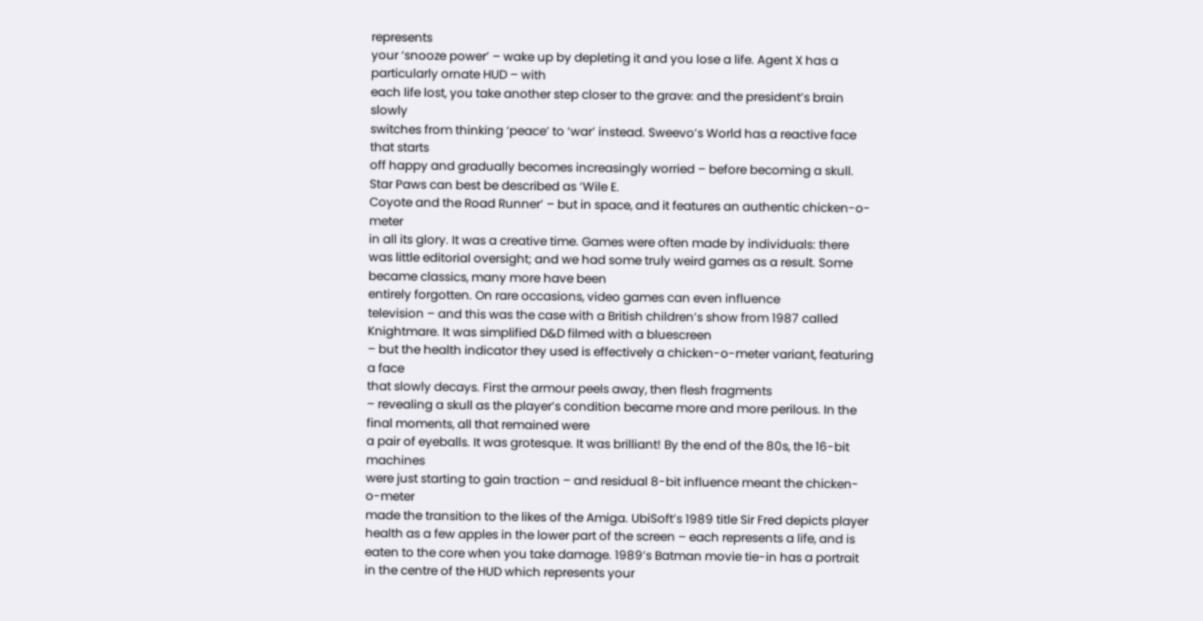represents
your ‘snooze power’ – wake up by depleting it and you lose a life. Agent X has a particularly ornate HUD – with
each life lost, you take another step closer to the grave: and the president’s brain slowly
switches from thinking ‘peace’ to ‘war’ instead. Sweevo’s World has a reactive face that starts
off happy and gradually becomes increasingly worried – before becoming a skull. Star Paws can best be described as ‘Wile E.
Coyote and the Road Runner’ – but in space, and it features an authentic chicken-o-meter
in all its glory. It was a creative time. Games were often made by individuals: there
was little editorial oversight; and we had some truly weird games as a result. Some became classics, many more have been
entirely forgotten. On rare occasions, video games can even influence
television – and this was the case with a British children’s show from 1987 called Knightmare. It was simplified D&D filmed with a bluescreen
– but the health indicator they used is effectively a chicken-o-meter variant, featuring a face
that slowly decays. First the armour peels away, then flesh fragments
– revealing a skull as the player’s condition became more and more perilous. In the final moments, all that remained were
a pair of eyeballs. It was grotesque. It was brilliant! By the end of the 80s, the 16-bit machines
were just starting to gain traction – and residual 8-bit influence meant the chicken-o-meter
made the transition to the likes of the Amiga. UbiSoft’s 1989 title Sir Fred depicts player
health as a few apples in the lower part of the screen – each represents a life, and is
eaten to the core when you take damage. 1989’s Batman movie tie-in has a portrait
in the centre of the HUD which represents your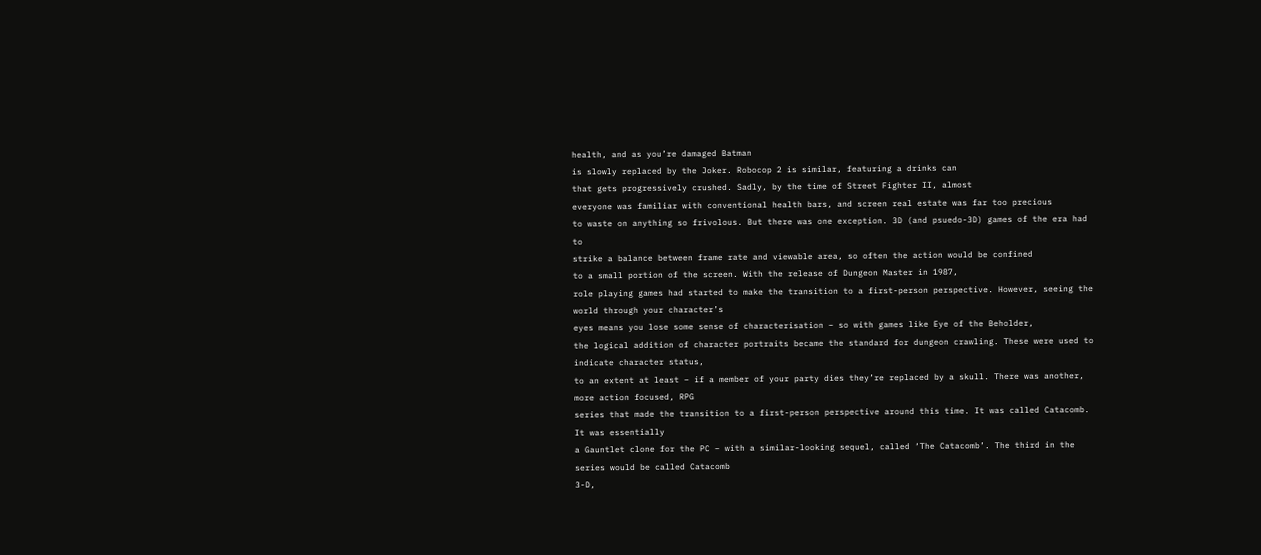health, and as you’re damaged Batman
is slowly replaced by the Joker. Robocop 2 is similar, featuring a drinks can
that gets progressively crushed. Sadly, by the time of Street Fighter II, almost
everyone was familiar with conventional health bars, and screen real estate was far too precious
to waste on anything so frivolous. But there was one exception. 3D (and psuedo-3D) games of the era had to
strike a balance between frame rate and viewable area, so often the action would be confined
to a small portion of the screen. With the release of Dungeon Master in 1987,
role playing games had started to make the transition to a first-person perspective. However, seeing the world through your character’s
eyes means you lose some sense of characterisation – so with games like Eye of the Beholder,
the logical addition of character portraits became the standard for dungeon crawling. These were used to indicate character status,
to an extent at least – if a member of your party dies they’re replaced by a skull. There was another, more action focused, RPG
series that made the transition to a first-person perspective around this time. It was called Catacomb. It was essentially
a Gauntlet clone for the PC – with a similar-looking sequel, called ‘The Catacomb’. The third in the series would be called Catacomb
3-D,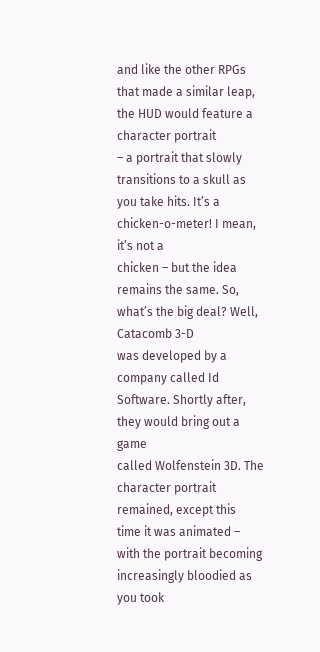and like the other RPGs that made a similar leap, the HUD would feature a character portrait
– a portrait that slowly transitions to a skull as you take hits. It’s a chicken-o-meter! I mean, it’s not a
chicken – but the idea remains the same. So, what’s the big deal? Well, Catacomb 3-D
was developed by a company called Id Software. Shortly after, they would bring out a game
called Wolfenstein 3D. The character portrait remained, except this
time it was animated – with the portrait becoming increasingly bloodied as you took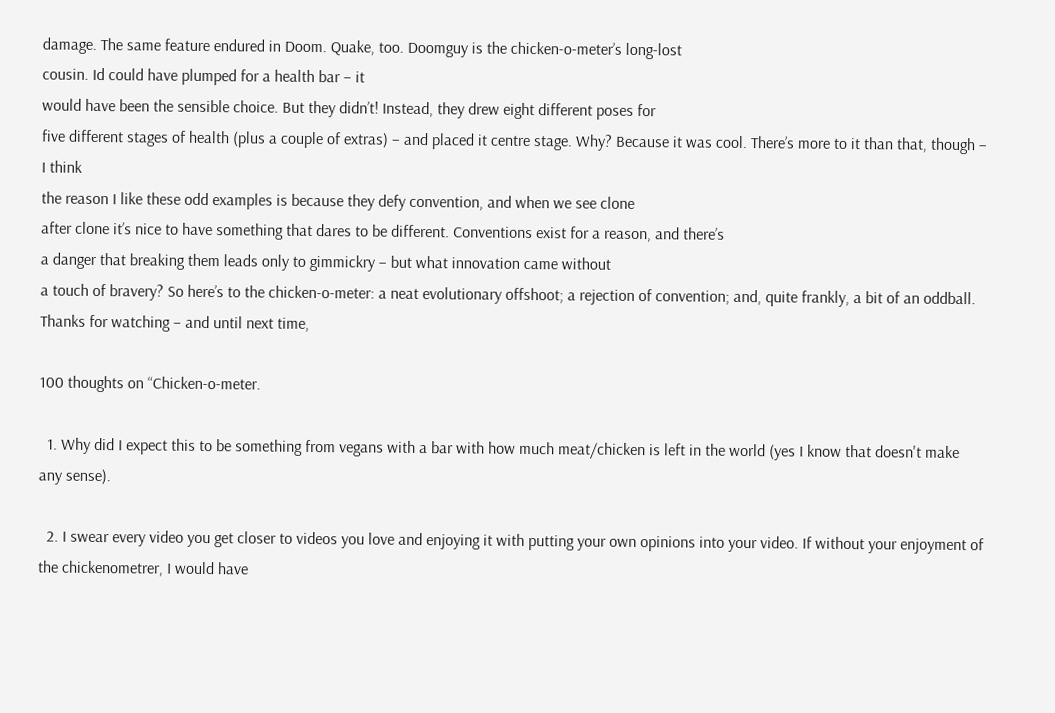damage. The same feature endured in Doom. Quake, too. Doomguy is the chicken-o-meter’s long-lost
cousin. Id could have plumped for a health bar – it
would have been the sensible choice. But they didn’t! Instead, they drew eight different poses for
five different stages of health (plus a couple of extras) – and placed it centre stage. Why? Because it was cool. There’s more to it than that, though – I think
the reason I like these odd examples is because they defy convention, and when we see clone
after clone it’s nice to have something that dares to be different. Conventions exist for a reason, and there’s
a danger that breaking them leads only to gimmickry – but what innovation came without
a touch of bravery? So here’s to the chicken-o-meter: a neat evolutionary offshoot; a rejection of convention; and, quite frankly, a bit of an oddball. Thanks for watching – and until next time,

100 thoughts on “Chicken-o-meter.

  1. Why did I expect this to be something from vegans with a bar with how much meat/chicken is left in the world (yes I know that doesn't make any sense).

  2. I swear every video you get closer to videos you love and enjoying it with putting your own opinions into your video. If without your enjoyment of the chickenometrer, I would have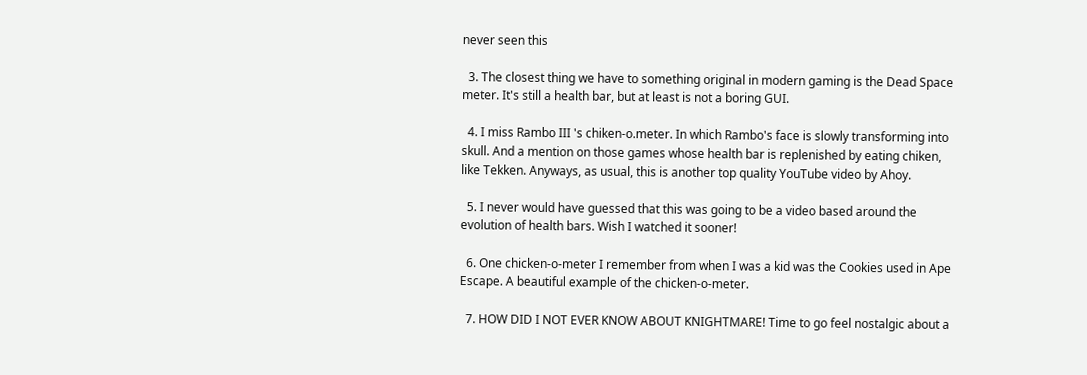never seen this

  3. The closest thing we have to something original in modern gaming is the Dead Space meter. It's still a health bar, but at least is not a boring GUI.

  4. I miss Rambo III 's chiken-o.meter. In which Rambo's face is slowly transforming into skull. And a mention on those games whose health bar is replenished by eating chiken, like Tekken. Anyways, as usual, this is another top quality YouTube video by Ahoy.

  5. I never would have guessed that this was going to be a video based around the evolution of health bars. Wish I watched it sooner!

  6. One chicken-o-meter I remember from when I was a kid was the Cookies used in Ape Escape. A beautiful example of the chicken-o-meter.

  7. HOW DID I NOT EVER KNOW ABOUT KNIGHTMARE! Time to go feel nostalgic about a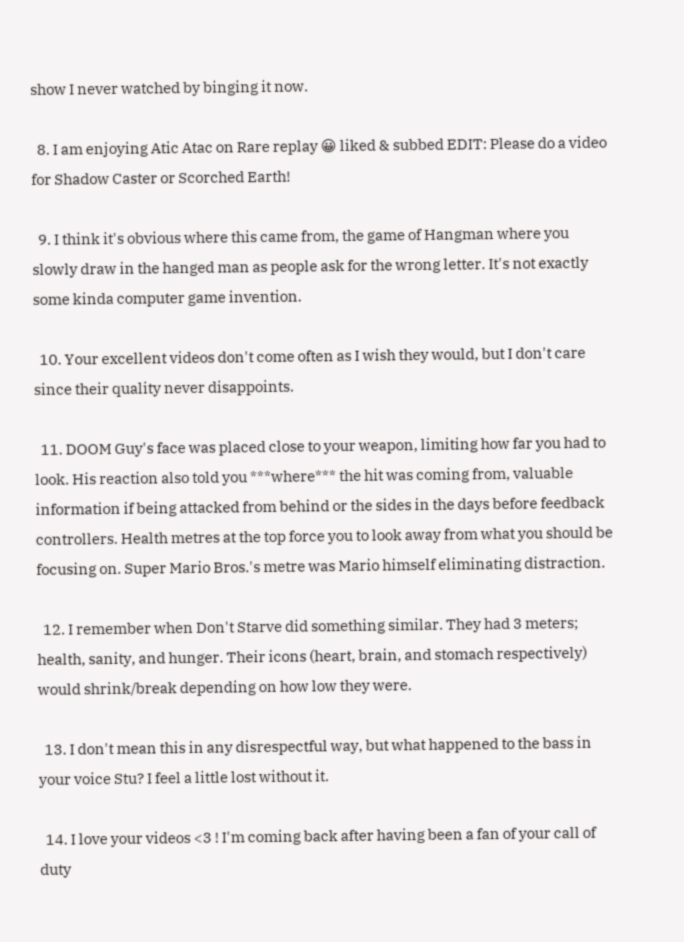show I never watched by binging it now.

  8. I am enjoying Atic Atac on Rare replay 😀 liked & subbed EDIT: Please do a video for Shadow Caster or Scorched Earth!

  9. I think it's obvious where this came from, the game of Hangman where you slowly draw in the hanged man as people ask for the wrong letter. It's not exactly some kinda computer game invention.

  10. Your excellent videos don't come often as I wish they would, but I don't care since their quality never disappoints.

  11. DOOM Guy's face was placed close to your weapon, limiting how far you had to look. His reaction also told you ***where*** the hit was coming from, valuable information if being attacked from behind or the sides in the days before feedback controllers. Health metres at the top force you to look away from what you should be focusing on. Super Mario Bros.'s metre was Mario himself eliminating distraction.

  12. I remember when Don't Starve did something similar. They had 3 meters; health, sanity, and hunger. Their icons (heart, brain, and stomach respectively) would shrink/break depending on how low they were.

  13. I don't mean this in any disrespectful way, but what happened to the bass in your voice Stu? I feel a little lost without it.

  14. I love your videos <3 ! I'm coming back after having been a fan of your call of duty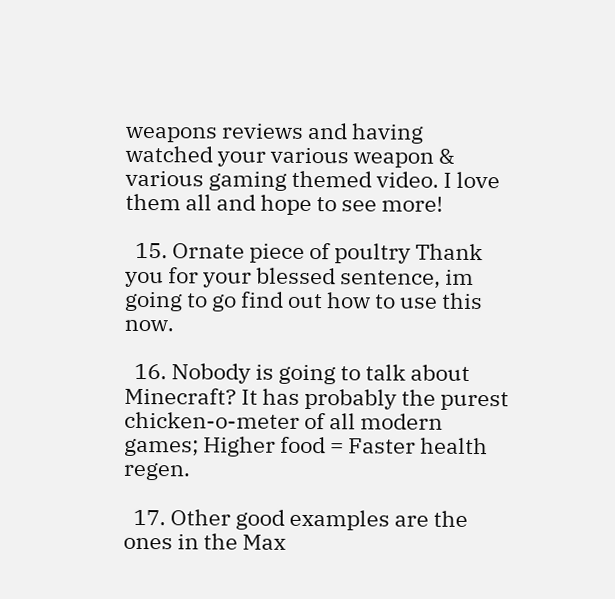weapons reviews and having watched your various weapon & various gaming themed video. I love them all and hope to see more!

  15. Ornate piece of poultry Thank you for your blessed sentence, im going to go find out how to use this now.

  16. Nobody is going to talk about Minecraft? It has probably the purest chicken-o-meter of all modern games; Higher food = Faster health regen.

  17. Other good examples are the ones in the Max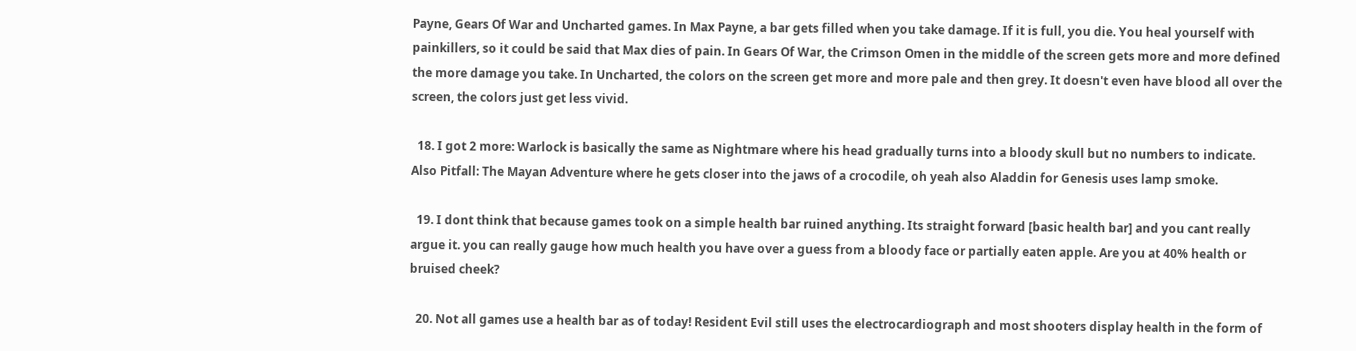Payne, Gears Of War and Uncharted games. In Max Payne, a bar gets filled when you take damage. If it is full, you die. You heal yourself with painkillers, so it could be said that Max dies of pain. In Gears Of War, the Crimson Omen in the middle of the screen gets more and more defined the more damage you take. In Uncharted, the colors on the screen get more and more pale and then grey. It doesn't even have blood all over the screen, the colors just get less vivid.

  18. I got 2 more: Warlock is basically the same as Nightmare where his head gradually turns into a bloody skull but no numbers to indicate. Also Pitfall: The Mayan Adventure where he gets closer into the jaws of a crocodile, oh yeah also Aladdin for Genesis uses lamp smoke.

  19. I dont think that because games took on a simple health bar ruined anything. Its straight forward [basic health bar] and you cant really argue it. you can really gauge how much health you have over a guess from a bloody face or partially eaten apple. Are you at 40% health or bruised cheek?

  20. Not all games use a health bar as of today! Resident Evil still uses the electrocardiograph and most shooters display health in the form of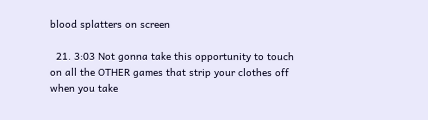blood splatters on screen

  21. 3:03 Not gonna take this opportunity to touch on all the OTHER games that strip your clothes off when you take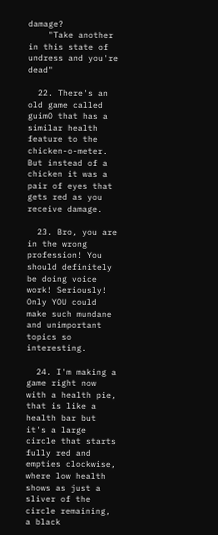damage?
    "Take another in this state of undress and you're dead"

  22. There's an old game called guimO that has a similar health feature to the chicken-o-meter. But instead of a chicken it was a pair of eyes that gets red as you receive damage.

  23. Bro, you are in the wrong profession! You should definitely be doing voice work! Seriously! Only YOU could make such mundane and unimportant topics so interesting.

  24. I'm making a game right now with a health pie, that is like a health bar but it's a large circle that starts fully red and empties clockwise, where low health shows as just a sliver of the circle remaining, a black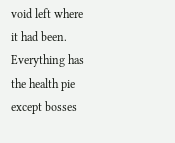void left where it had been. Everything has the health pie except bosses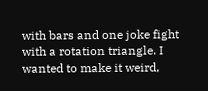with bars and one joke fight with a rotation triangle. I wanted to make it weird,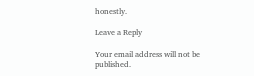honestly.

Leave a Reply

Your email address will not be published.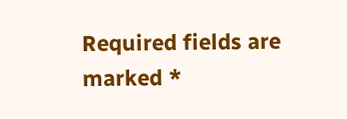Required fields are marked *